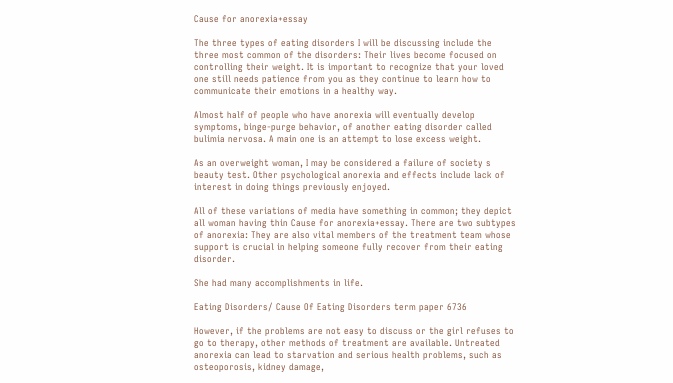Cause for anorexia+essay

The three types of eating disorders I will be discussing include the three most common of the disorders: Their lives become focused on controlling their weight. It is important to recognize that your loved one still needs patience from you as they continue to learn how to communicate their emotions in a healthy way.

Almost half of people who have anorexia will eventually develop symptoms, binge-purge behavior, of another eating disorder called bulimia nervosa. A main one is an attempt to lose excess weight.

As an overweight woman, I may be considered a failure of society s beauty test. Other psychological anorexia and effects include lack of interest in doing things previously enjoyed.

All of these variations of media have something in common; they depict all woman having thin Cause for anorexia+essay. There are two subtypes of anorexia: They are also vital members of the treatment team whose support is crucial in helping someone fully recover from their eating disorder.

She had many accomplishments in life.

Eating Disorders/ Cause Of Eating Disorders term paper 6736

However, if the problems are not easy to discuss or the girl refuses to go to therapy, other methods of treatment are available. Untreated anorexia can lead to starvation and serious health problems, such as osteoporosis, kidney damage,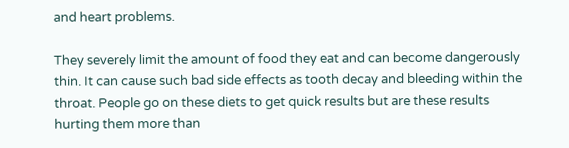and heart problems.

They severely limit the amount of food they eat and can become dangerously thin. It can cause such bad side effects as tooth decay and bleeding within the throat. People go on these diets to get quick results but are these results hurting them more than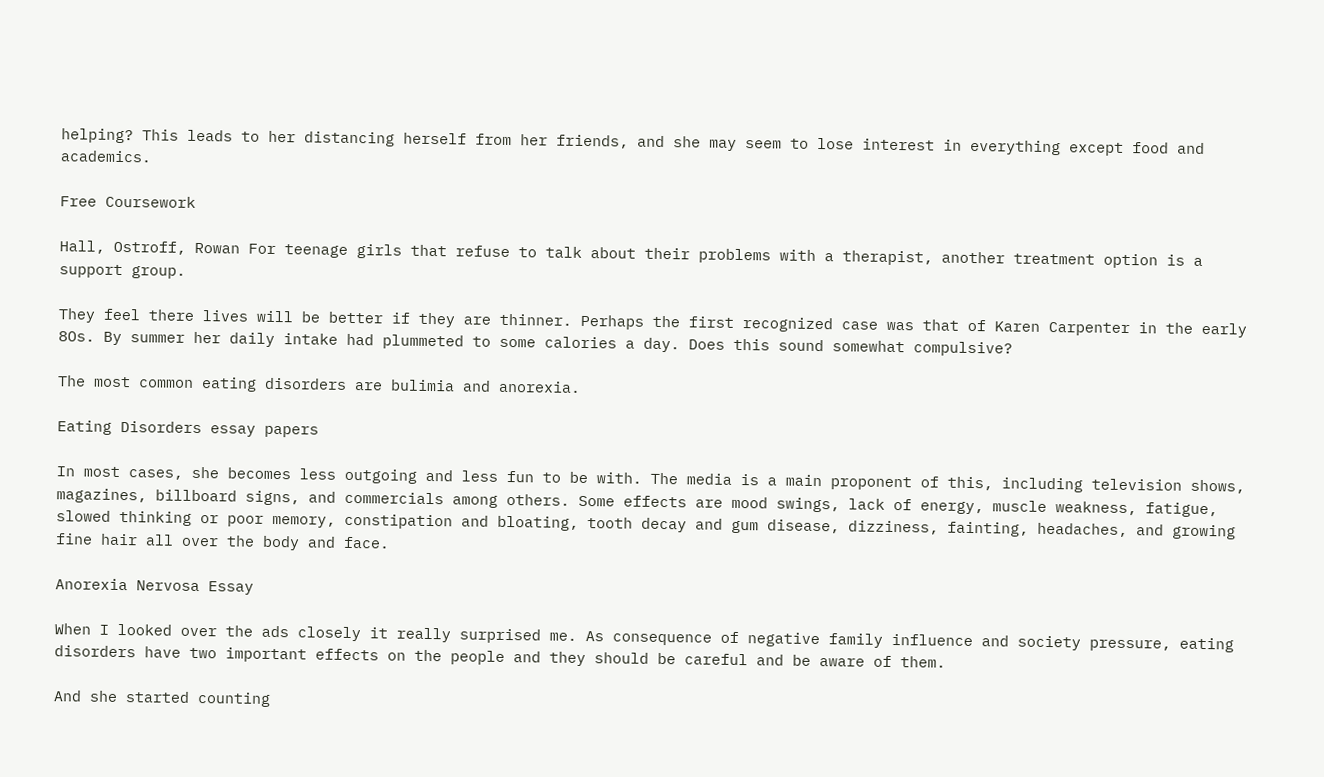helping? This leads to her distancing herself from her friends, and she may seem to lose interest in everything except food and academics.

Free Coursework

Hall, Ostroff, Rowan For teenage girls that refuse to talk about their problems with a therapist, another treatment option is a support group.

They feel there lives will be better if they are thinner. Perhaps the first recognized case was that of Karen Carpenter in the early 8Os. By summer her daily intake had plummeted to some calories a day. Does this sound somewhat compulsive?

The most common eating disorders are bulimia and anorexia.

Eating Disorders essay papers

In most cases, she becomes less outgoing and less fun to be with. The media is a main proponent of this, including television shows, magazines, billboard signs, and commercials among others. Some effects are mood swings, lack of energy, muscle weakness, fatigue, slowed thinking or poor memory, constipation and bloating, tooth decay and gum disease, dizziness, fainting, headaches, and growing fine hair all over the body and face.

Anorexia Nervosa Essay

When I looked over the ads closely it really surprised me. As consequence of negative family influence and society pressure, eating disorders have two important effects on the people and they should be careful and be aware of them.

And she started counting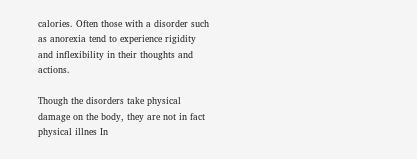calories. Often those with a disorder such as anorexia tend to experience rigidity and inflexibility in their thoughts and actions.

Though the disorders take physical damage on the body, they are not in fact physical illnes In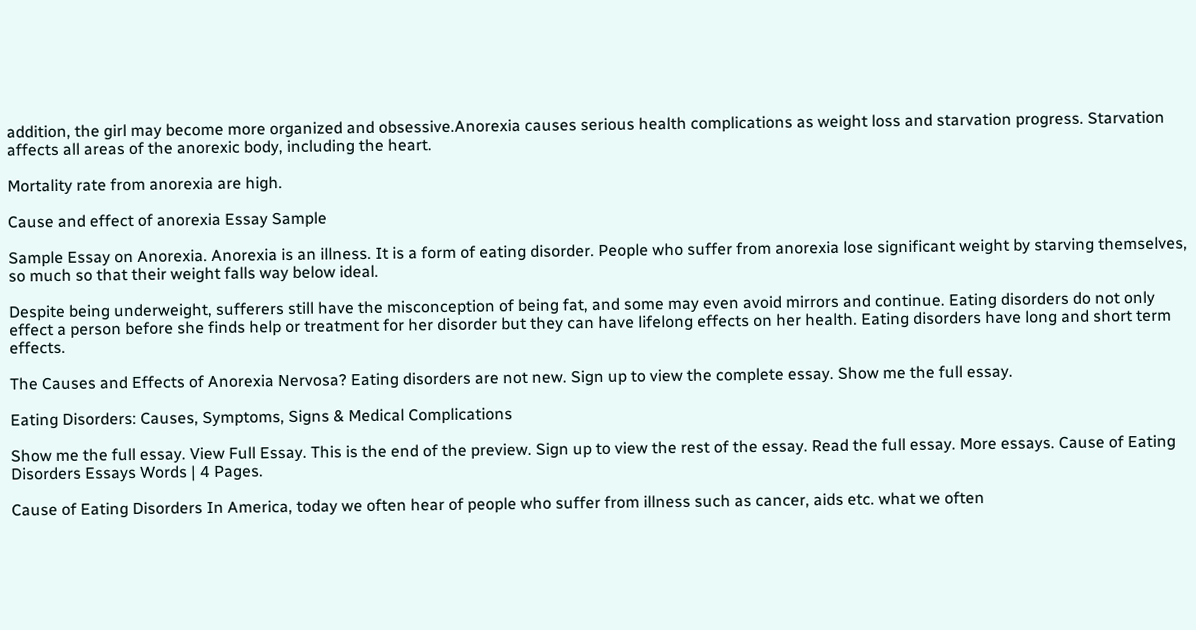addition, the girl may become more organized and obsessive.Anorexia causes serious health complications as weight loss and starvation progress. Starvation affects all areas of the anorexic body, including the heart.

Mortality rate from anorexia are high.

Cause and effect of anorexia Essay Sample

Sample Essay on Anorexia. Anorexia is an illness. It is a form of eating disorder. People who suffer from anorexia lose significant weight by starving themselves, so much so that their weight falls way below ideal.

Despite being underweight, sufferers still have the misconception of being fat, and some may even avoid mirrors and continue. Eating disorders do not only effect a person before she finds help or treatment for her disorder but they can have lifelong effects on her health. Eating disorders have long and short term effects.

The Causes and Effects of Anorexia Nervosa? Eating disorders are not new. Sign up to view the complete essay. Show me the full essay.

Eating Disorders: Causes, Symptoms, Signs & Medical Complications

Show me the full essay. View Full Essay. This is the end of the preview. Sign up to view the rest of the essay. Read the full essay. More essays. Cause of Eating Disorders Essays Words | 4 Pages.

Cause of Eating Disorders In America, today we often hear of people who suffer from illness such as cancer, aids etc. what we often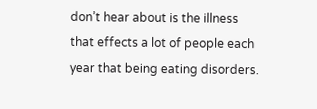don’t hear about is the illness that effects a lot of people each year that being eating disorders.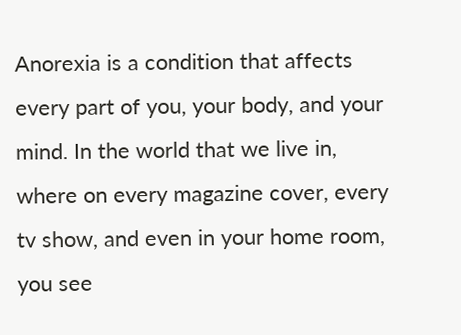Anorexia is a condition that affects every part of you, your body, and your mind. In the world that we live in, where on every magazine cover, every tv show, and even in your home room, you see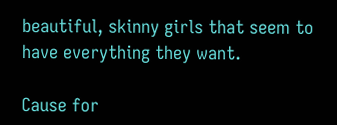beautiful, skinny girls that seem to have everything they want.

Cause for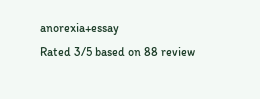anorexia+essay
Rated 3/5 based on 88 review